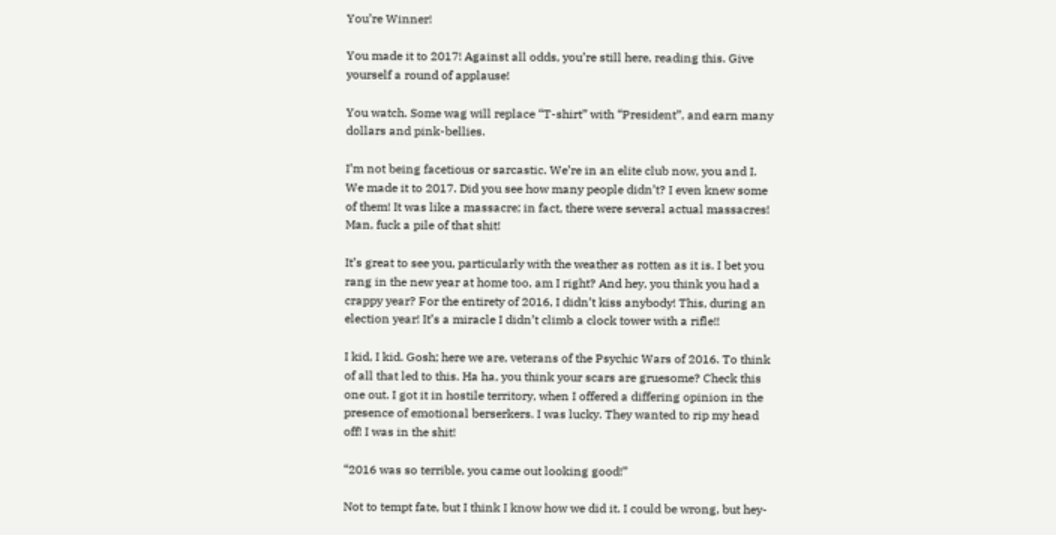You’re Winner!

You made it to 2017! Against all odds, you’re still here, reading this. Give yourself a round of applause!

You watch. Some wag will replace “T-shirt” with “President”, and earn many dollars and pink-bellies.

I’m not being facetious or sarcastic. We’re in an elite club now, you and I. We made it to 2017. Did you see how many people didn’t? I even knew some of them! It was like a massacre; in fact, there were several actual massacres! Man, fuck a pile of that shit!

It’s great to see you, particularly with the weather as rotten as it is. I bet you rang in the new year at home too, am I right? And hey, you think you had a crappy year? For the entirety of 2016, I didn’t kiss anybody! This, during an election year! It’s a miracle I didn’t climb a clock tower with a rifle!!

I kid, I kid. Gosh; here we are, veterans of the Psychic Wars of 2016. To think of all that led to this. Ha ha, you think your scars are gruesome? Check this one out. I got it in hostile territory, when I offered a differing opinion in the presence of emotional berserkers. I was lucky. They wanted to rip my head off! I was in the shit!

“2016 was so terrible, you came out looking good!”

Not to tempt fate, but I think I know how we did it. I could be wrong, but hey-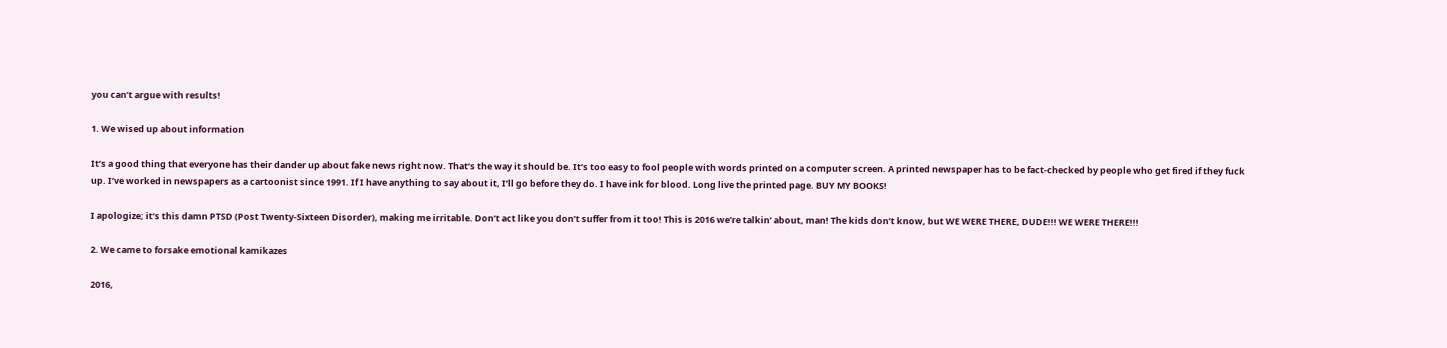you can’t argue with results!

1. We wised up about information

It’s a good thing that everyone has their dander up about fake news right now. That’s the way it should be. It’s too easy to fool people with words printed on a computer screen. A printed newspaper has to be fact-checked by people who get fired if they fuck up. I’ve worked in newspapers as a cartoonist since 1991. If I have anything to say about it, I’ll go before they do. I have ink for blood. Long live the printed page. BUY MY BOOKS!

I apologize; it’s this damn PTSD (Post Twenty-Sixteen Disorder), making me irritable. Don’t act like you don’t suffer from it too! This is 2016 we’re talkin’ about, man! The kids don’t know, but WE WERE THERE, DUDE!!! WE WERE THERE!!!

2. We came to forsake emotional kamikazes

2016,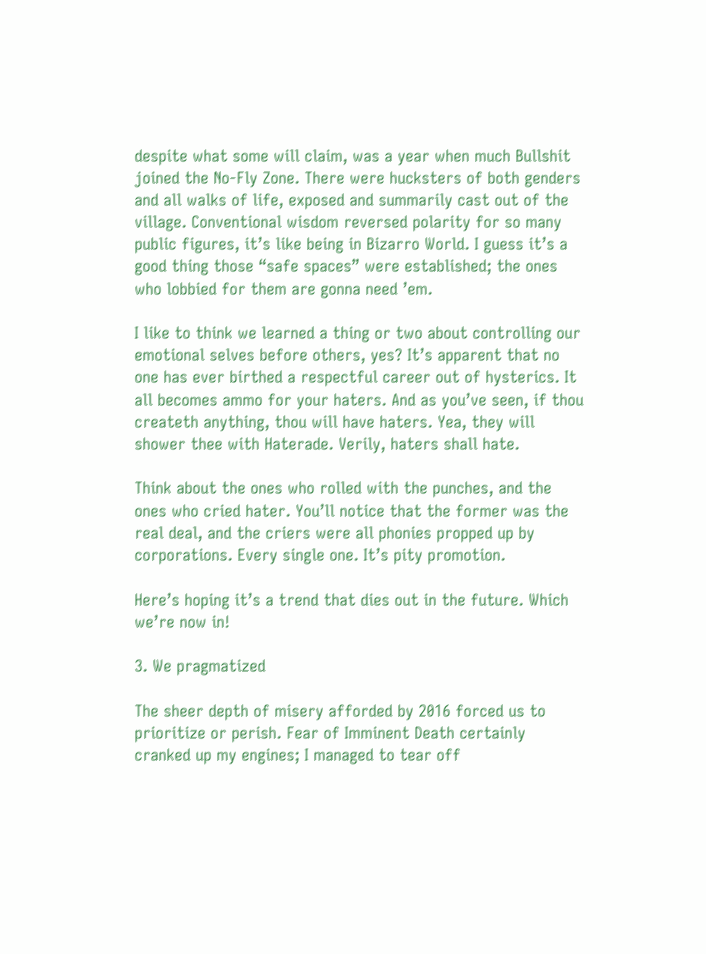despite what some will claim, was a year when much Bullshit joined the No-Fly Zone. There were hucksters of both genders and all walks of life, exposed and summarily cast out of the village. Conventional wisdom reversed polarity for so many public figures, it’s like being in Bizarro World. I guess it’s a good thing those “safe spaces” were established; the ones who lobbied for them are gonna need ’em.

I like to think we learned a thing or two about controlling our emotional selves before others, yes? It’s apparent that no one has ever birthed a respectful career out of hysterics. It all becomes ammo for your haters. And as you’ve seen, if thou createth anything, thou will have haters. Yea, they will shower thee with Haterade. Verily, haters shall hate.

Think about the ones who rolled with the punches, and the ones who cried hater. You’ll notice that the former was the real deal, and the criers were all phonies propped up by corporations. Every single one. It’s pity promotion.

Here’s hoping it’s a trend that dies out in the future. Which we’re now in!

3. We pragmatized

The sheer depth of misery afforded by 2016 forced us to prioritize or perish. Fear of Imminent Death certainly cranked up my engines; I managed to tear off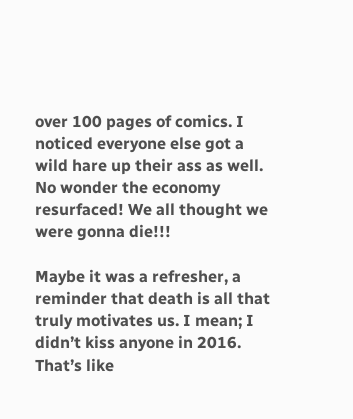over 100 pages of comics. I noticed everyone else got a wild hare up their ass as well. No wonder the economy resurfaced! We all thought we were gonna die!!!

Maybe it was a refresher, a reminder that death is all that truly motivates us. I mean; I didn’t kiss anyone in 2016. That’s like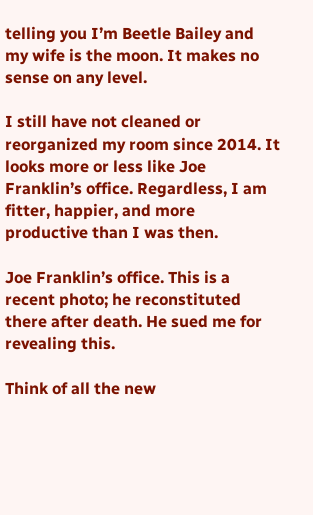telling you I’m Beetle Bailey and my wife is the moon. It makes no sense on any level.

I still have not cleaned or reorganized my room since 2014. It looks more or less like Joe Franklin’s office. Regardless, I am fitter, happier, and more productive than I was then.

Joe Franklin’s office. This is a recent photo; he reconstituted there after death. He sued me for revealing this.

Think of all the new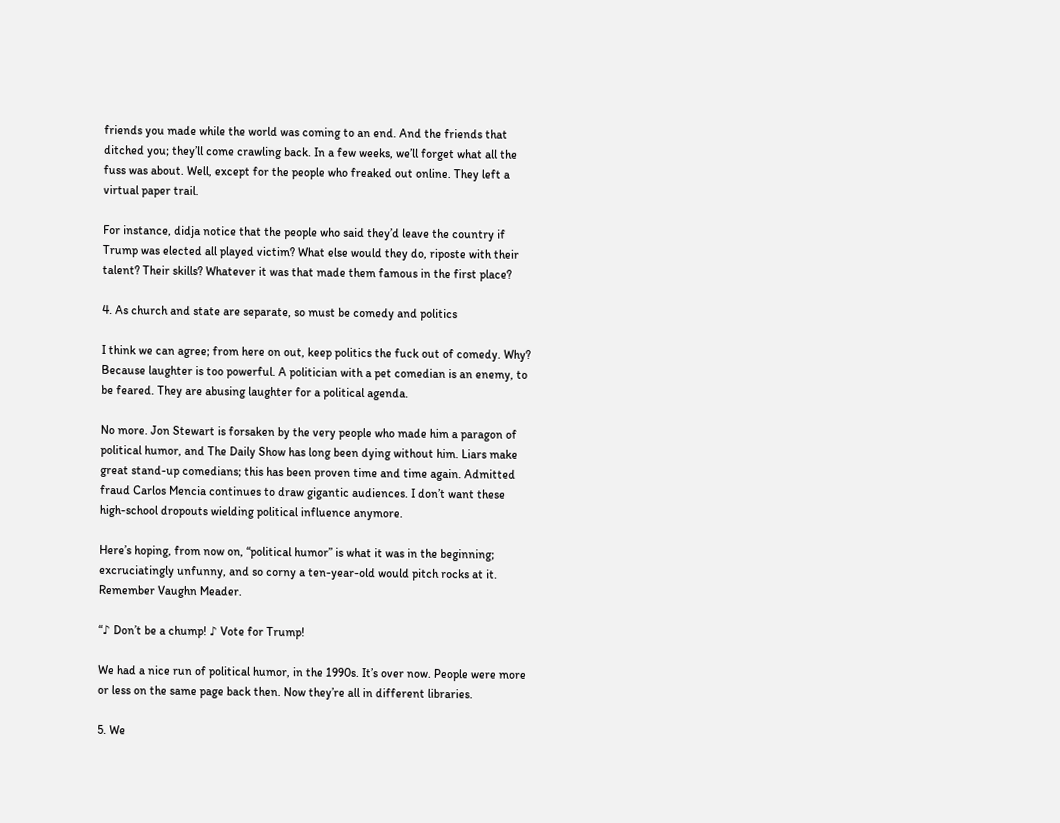friends you made while the world was coming to an end. And the friends that ditched you; they’ll come crawling back. In a few weeks, we’ll forget what all the fuss was about. Well, except for the people who freaked out online. They left a virtual paper trail.

For instance, didja notice that the people who said they’d leave the country if Trump was elected all played victim? What else would they do, riposte with their talent? Their skills? Whatever it was that made them famous in the first place?

4. As church and state are separate, so must be comedy and politics

I think we can agree; from here on out, keep politics the fuck out of comedy. Why? Because laughter is too powerful. A politician with a pet comedian is an enemy, to be feared. They are abusing laughter for a political agenda.

No more. Jon Stewart is forsaken by the very people who made him a paragon of political humor, and The Daily Show has long been dying without him. Liars make great stand-up comedians; this has been proven time and time again. Admitted fraud Carlos Mencia continues to draw gigantic audiences. I don’t want these high-school dropouts wielding political influence anymore.

Here’s hoping, from now on, “political humor” is what it was in the beginning; excruciatingly unfunny, and so corny a ten-year-old would pitch rocks at it. Remember Vaughn Meader.

“♪ Don’t be a chump! ♪ Vote for Trump!

We had a nice run of political humor, in the 1990s. It’s over now. People were more or less on the same page back then. Now they’re all in different libraries.

5. We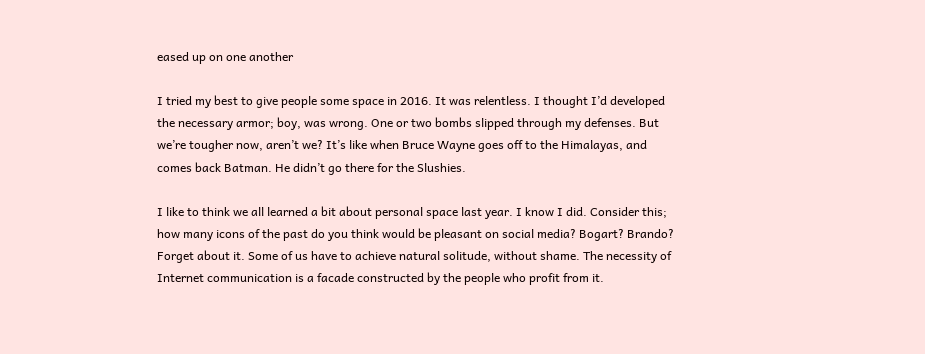eased up on one another

I tried my best to give people some space in 2016. It was relentless. I thought I’d developed the necessary armor; boy, was wrong. One or two bombs slipped through my defenses. But we’re tougher now, aren’t we? It’s like when Bruce Wayne goes off to the Himalayas, and comes back Batman. He didn’t go there for the Slushies.

I like to think we all learned a bit about personal space last year. I know I did. Consider this; how many icons of the past do you think would be pleasant on social media? Bogart? Brando? Forget about it. Some of us have to achieve natural solitude, without shame. The necessity of Internet communication is a facade constructed by the people who profit from it.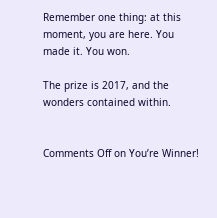Remember one thing: at this moment, you are here. You made it. You won.

The prize is 2017, and the wonders contained within.


Comments Off on You’re Winner!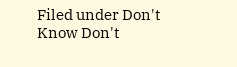Filed under Don't Know Don't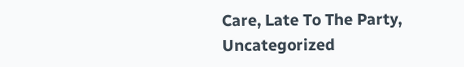Care, Late To The Party, Uncategorized